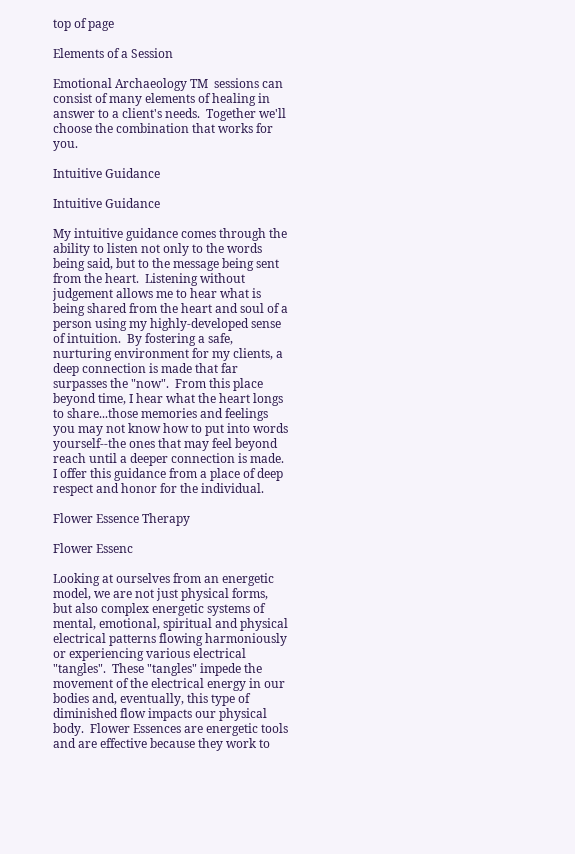top of page

Elements of a Session

Emotional Archaeology TM  sessions can consist of many elements of healing in answer to a client's needs.  Together we'll choose the combination that works for you.

Intuitive Guidance

Intuitive Guidance

My intuitive guidance comes through the ability to listen not only to the words being said, but to the message being sent from the heart.  Listening without judgement allows me to hear what is being shared from the heart and soul of a person using my highly-developed sense of intuition.  By fostering a safe, nurturing environment for my clients, a deep connection is made that far surpasses the "now".  From this place beyond time, I hear what the heart longs to share...those memories and feelings you may not know how to put into words yourself--the ones that may feel beyond reach until a deeper connection is made.  I offer this guidance from a place of deep respect and honor for the individual.

Flower Essence Therapy

Flower Essenc

Looking at ourselves from an energetic model, we are not just physical forms, but also complex energetic systems of mental, emotional, spiritual and physical electrical patterns flowing harmoniously or experiencing various electrical "tangles".  These "tangles" impede the movement of the electrical energy in our bodies and, eventually, this type of diminished flow impacts our physical body.  Flower Essences are energetic tools and are effective because they work to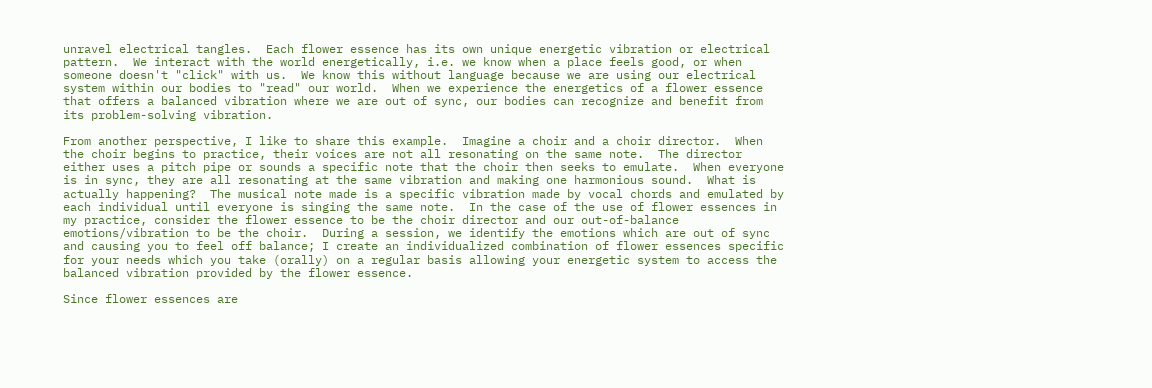unravel electrical tangles.  Each flower essence has its own unique energetic vibration or electrical pattern.  We interact with the world energetically, i.e. we know when a place feels good, or when someone doesn't "click" with us.  We know this without language because we are using our electrical system within our bodies to "read" our world.  When we experience the energetics of a flower essence that offers a balanced vibration where we are out of sync, our bodies can recognize and benefit from its problem-solving vibration.

From another perspective, I like to share this example.  Imagine a choir and a choir director.  When the choir begins to practice, their voices are not all resonating on the same note.  The director either uses a pitch pipe or sounds a specific note that the choir then seeks to emulate.  When everyone is in sync, they are all resonating at the same vibration and making one harmonious sound.  What is actually happening?  The musical note made is a specific vibration made by vocal chords and emulated by each individual until everyone is singing the same note.  In the case of the use of flower essences in my practice, consider the flower essence to be the choir director and our out-of-balance emotions/vibration to be the choir.  During a session, we identify the emotions which are out of sync and causing you to feel off balance; I create an individualized combination of flower essences specific for your needs which you take (orally) on a regular basis allowing your energetic system to access the balanced vibration provided by the flower essence.

Since flower essences are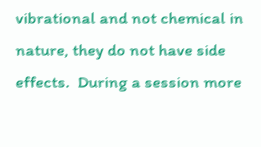vibrational and not chemical in nature, they do not have side effects.  During a session more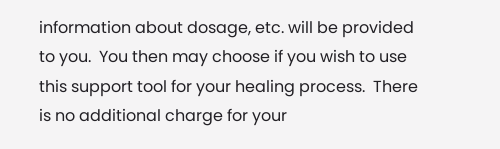information about dosage, etc. will be provided to you.  You then may choose if you wish to use this support tool for your healing process.  There is no additional charge for your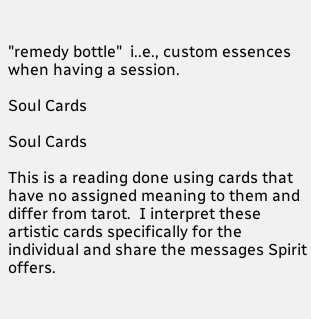"remedy bottle"  i..e., custom essences when having a session.

Soul Cards

Soul Cards

This is a reading done using cards that have no assigned meaning to them and differ from tarot.  I interpret these artistic cards specifically for the individual and share the messages Spirit offers.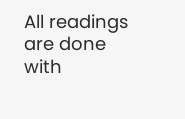All readings are done with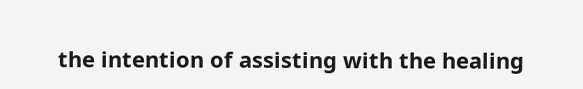the intention of assisting with the healing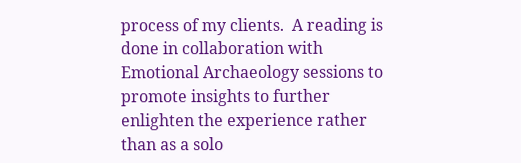process of my clients.  A reading is done in collaboration with Emotional Archaeology sessions to promote insights to further enlighten the experience rather than as a solo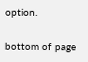option.

bottom of page